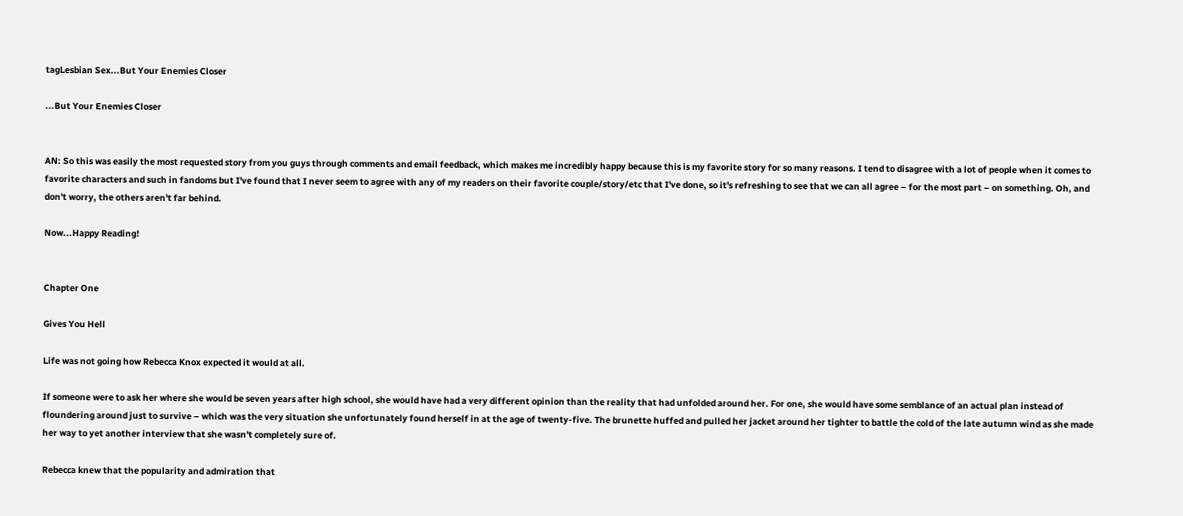tagLesbian Sex...But Your Enemies Closer

...But Your Enemies Closer


AN: So this was easily the most requested story from you guys through comments and email feedback, which makes me incredibly happy because this is my favorite story for so many reasons. I tend to disagree with a lot of people when it comes to favorite characters and such in fandoms but I've found that I never seem to agree with any of my readers on their favorite couple/story/etc that I've done, so it's refreshing to see that we can all agree – for the most part – on something. Oh, and don't worry, the others aren't far behind.

Now...Happy Reading!


Chapter One

Gives You Hell

Life was not going how Rebecca Knox expected it would at all.

If someone were to ask her where she would be seven years after high school, she would have had a very different opinion than the reality that had unfolded around her. For one, she would have some semblance of an actual plan instead of floundering around just to survive – which was the very situation she unfortunately found herself in at the age of twenty-five. The brunette huffed and pulled her jacket around her tighter to battle the cold of the late autumn wind as she made her way to yet another interview that she wasn't completely sure of.

Rebecca knew that the popularity and admiration that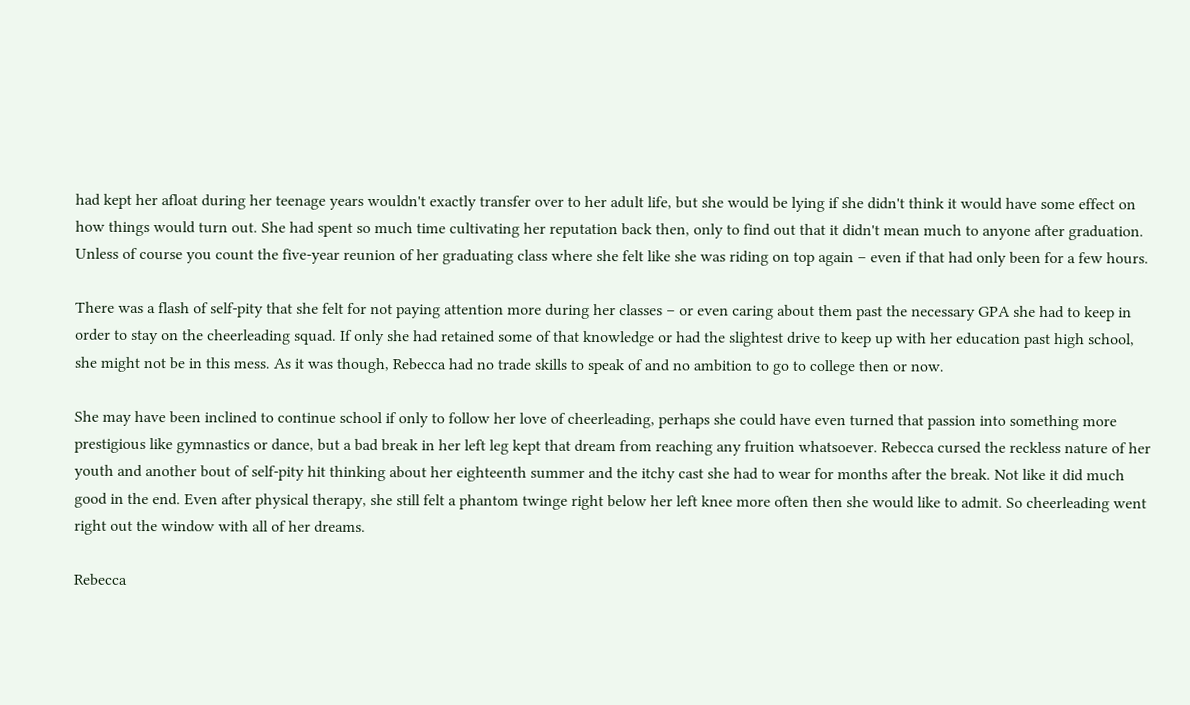had kept her afloat during her teenage years wouldn't exactly transfer over to her adult life, but she would be lying if she didn't think it would have some effect on how things would turn out. She had spent so much time cultivating her reputation back then, only to find out that it didn't mean much to anyone after graduation. Unless of course you count the five-year reunion of her graduating class where she felt like she was riding on top again – even if that had only been for a few hours.

There was a flash of self-pity that she felt for not paying attention more during her classes – or even caring about them past the necessary GPA she had to keep in order to stay on the cheerleading squad. If only she had retained some of that knowledge or had the slightest drive to keep up with her education past high school, she might not be in this mess. As it was though, Rebecca had no trade skills to speak of and no ambition to go to college then or now.

She may have been inclined to continue school if only to follow her love of cheerleading, perhaps she could have even turned that passion into something more prestigious like gymnastics or dance, but a bad break in her left leg kept that dream from reaching any fruition whatsoever. Rebecca cursed the reckless nature of her youth and another bout of self-pity hit thinking about her eighteenth summer and the itchy cast she had to wear for months after the break. Not like it did much good in the end. Even after physical therapy, she still felt a phantom twinge right below her left knee more often then she would like to admit. So cheerleading went right out the window with all of her dreams.

Rebecca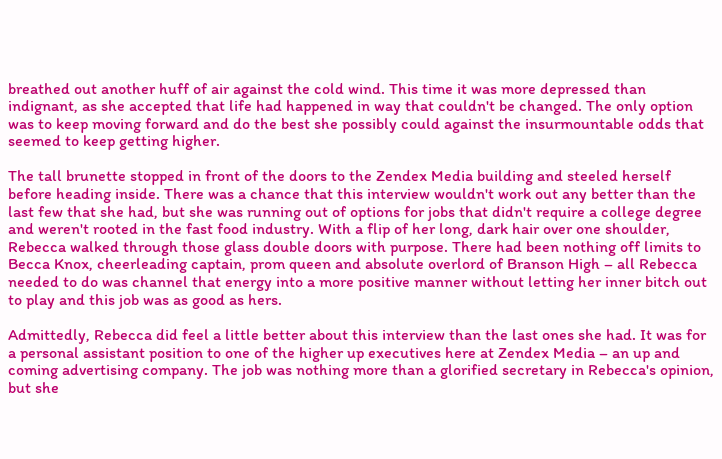breathed out another huff of air against the cold wind. This time it was more depressed than indignant, as she accepted that life had happened in way that couldn't be changed. The only option was to keep moving forward and do the best she possibly could against the insurmountable odds that seemed to keep getting higher.

The tall brunette stopped in front of the doors to the Zendex Media building and steeled herself before heading inside. There was a chance that this interview wouldn't work out any better than the last few that she had, but she was running out of options for jobs that didn't require a college degree and weren't rooted in the fast food industry. With a flip of her long, dark hair over one shoulder, Rebecca walked through those glass double doors with purpose. There had been nothing off limits to Becca Knox, cheerleading captain, prom queen and absolute overlord of Branson High – all Rebecca needed to do was channel that energy into a more positive manner without letting her inner bitch out to play and this job was as good as hers.

Admittedly, Rebecca did feel a little better about this interview than the last ones she had. It was for a personal assistant position to one of the higher up executives here at Zendex Media – an up and coming advertising company. The job was nothing more than a glorified secretary in Rebecca's opinion, but she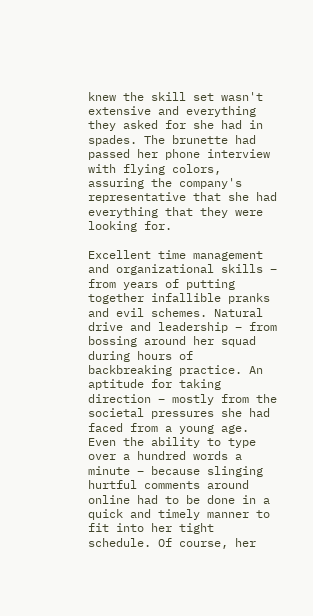knew the skill set wasn't extensive and everything they asked for she had in spades. The brunette had passed her phone interview with flying colors, assuring the company's representative that she had everything that they were looking for.

Excellent time management and organizational skills – from years of putting together infallible pranks and evil schemes. Natural drive and leadership – from bossing around her squad during hours of backbreaking practice. An aptitude for taking direction – mostly from the societal pressures she had faced from a young age. Even the ability to type over a hundred words a minute – because slinging hurtful comments around online had to be done in a quick and timely manner to fit into her tight schedule. Of course, her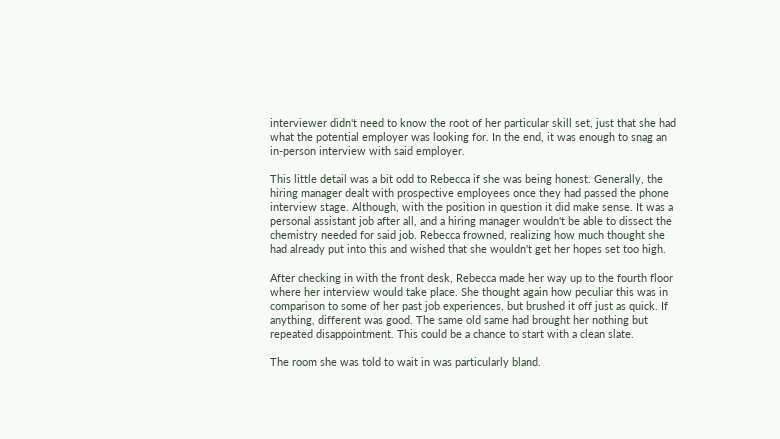interviewer didn't need to know the root of her particular skill set, just that she had what the potential employer was looking for. In the end, it was enough to snag an in-person interview with said employer.

This little detail was a bit odd to Rebecca if she was being honest. Generally, the hiring manager dealt with prospective employees once they had passed the phone interview stage. Although, with the position in question it did make sense. It was a personal assistant job after all, and a hiring manager wouldn't be able to dissect the chemistry needed for said job. Rebecca frowned, realizing how much thought she had already put into this and wished that she wouldn't get her hopes set too high.

After checking in with the front desk, Rebecca made her way up to the fourth floor where her interview would take place. She thought again how peculiar this was in comparison to some of her past job experiences, but brushed it off just as quick. If anything, different was good. The same old same had brought her nothing but repeated disappointment. This could be a chance to start with a clean slate.

The room she was told to wait in was particularly bland.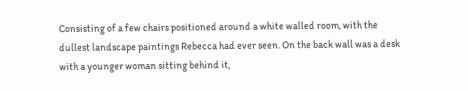Consisting of a few chairs positioned around a white walled room, with the dullest landscape paintings Rebecca had ever seen. On the back wall was a desk with a younger woman sitting behind it,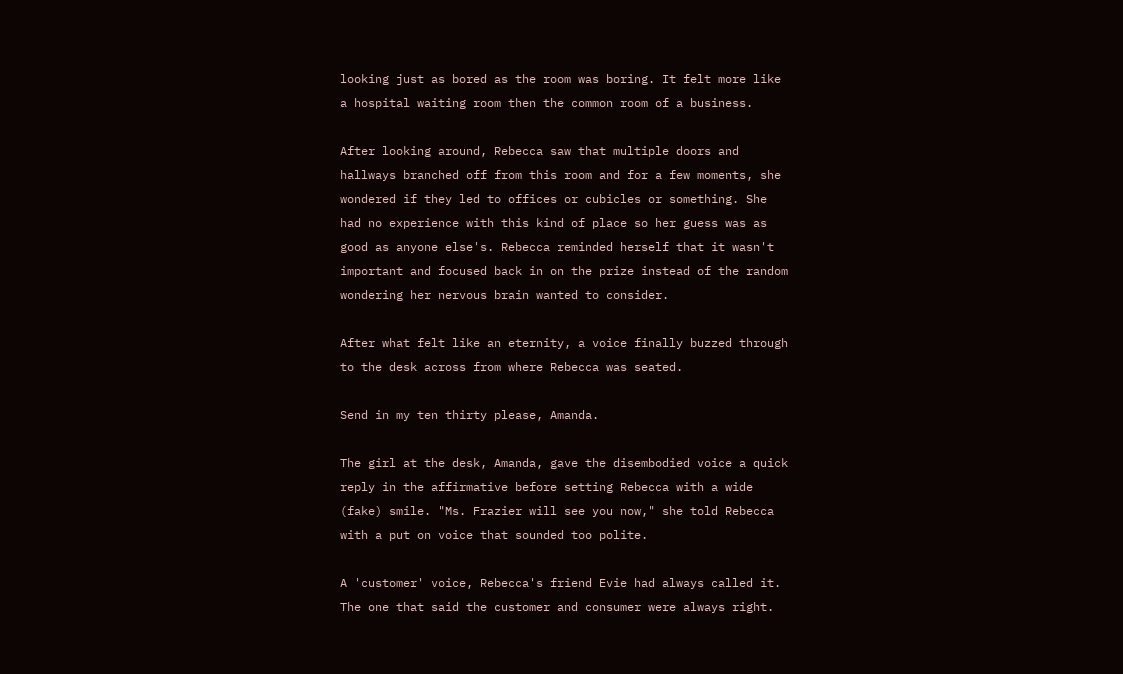looking just as bored as the room was boring. It felt more like a hospital waiting room then the common room of a business.

After looking around, Rebecca saw that multiple doors and hallways branched off from this room and for a few moments, she wondered if they led to offices or cubicles or something. She had no experience with this kind of place so her guess was as good as anyone else's. Rebecca reminded herself that it wasn't important and focused back in on the prize instead of the random wondering her nervous brain wanted to consider.

After what felt like an eternity, a voice finally buzzed through to the desk across from where Rebecca was seated.

Send in my ten thirty please, Amanda.

The girl at the desk, Amanda, gave the disembodied voice a quick reply in the affirmative before setting Rebecca with a wide (fake) smile. "Ms. Frazier will see you now," she told Rebecca with a put on voice that sounded too polite.

A 'customer' voice, Rebecca's friend Evie had always called it. The one that said the customer and consumer were always right.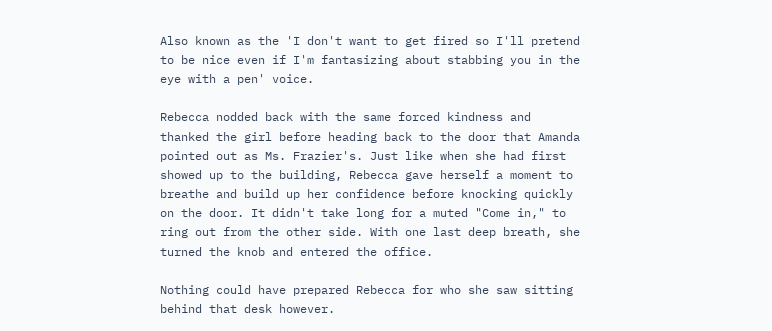Also known as the 'I don't want to get fired so I'll pretend to be nice even if I'm fantasizing about stabbing you in the eye with a pen' voice.

Rebecca nodded back with the same forced kindness and thanked the girl before heading back to the door that Amanda pointed out as Ms. Frazier's. Just like when she had first showed up to the building, Rebecca gave herself a moment to breathe and build up her confidence before knocking quickly on the door. It didn't take long for a muted "Come in," to ring out from the other side. With one last deep breath, she turned the knob and entered the office.

Nothing could have prepared Rebecca for who she saw sitting behind that desk however.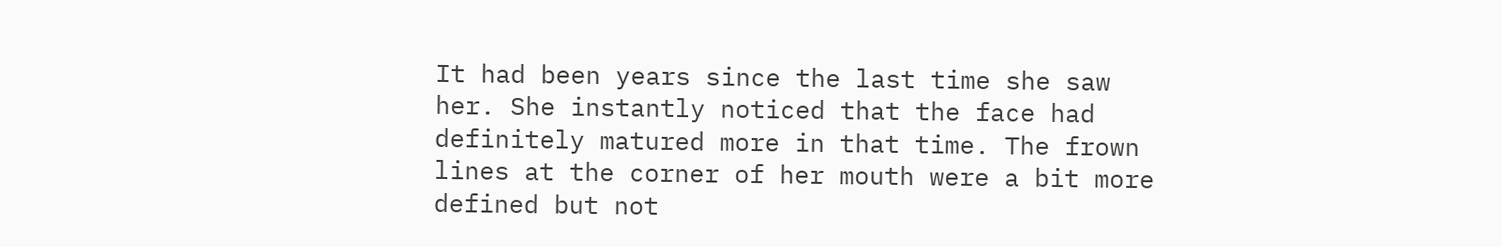It had been years since the last time she saw her. She instantly noticed that the face had definitely matured more in that time. The frown lines at the corner of her mouth were a bit more defined but not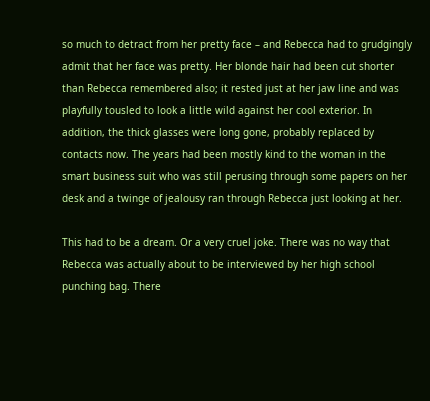so much to detract from her pretty face – and Rebecca had to grudgingly admit that her face was pretty. Her blonde hair had been cut shorter than Rebecca remembered also; it rested just at her jaw line and was playfully tousled to look a little wild against her cool exterior. In addition, the thick glasses were long gone, probably replaced by contacts now. The years had been mostly kind to the woman in the smart business suit who was still perusing through some papers on her desk and a twinge of jealousy ran through Rebecca just looking at her.

This had to be a dream. Or a very cruel joke. There was no way that Rebecca was actually about to be interviewed by her high school punching bag. There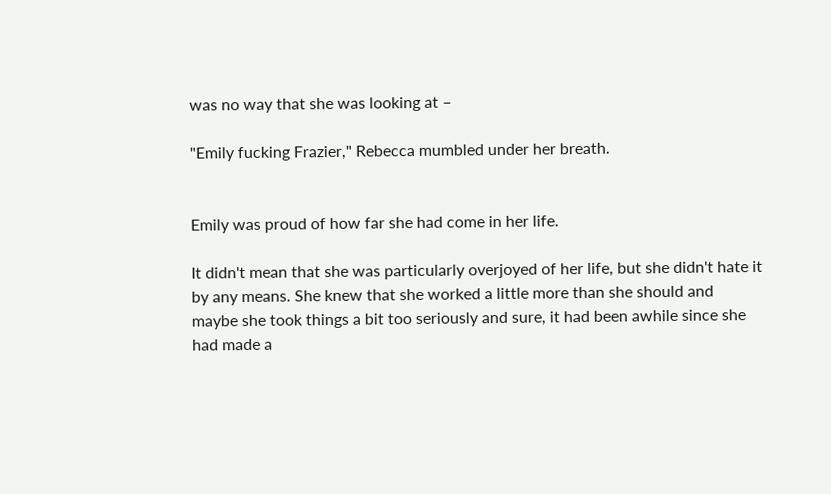was no way that she was looking at –

"Emily fucking Frazier," Rebecca mumbled under her breath.


Emily was proud of how far she had come in her life.

It didn't mean that she was particularly overjoyed of her life, but she didn't hate it by any means. She knew that she worked a little more than she should and maybe she took things a bit too seriously and sure, it had been awhile since she had made a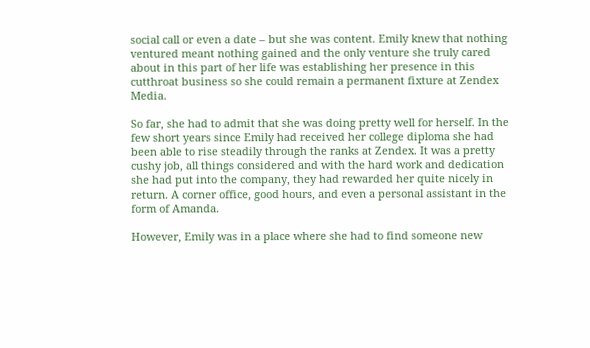social call or even a date – but she was content. Emily knew that nothing ventured meant nothing gained and the only venture she truly cared about in this part of her life was establishing her presence in this cutthroat business so she could remain a permanent fixture at Zendex Media.

So far, she had to admit that she was doing pretty well for herself. In the few short years since Emily had received her college diploma she had been able to rise steadily through the ranks at Zendex. It was a pretty cushy job, all things considered and with the hard work and dedication she had put into the company, they had rewarded her quite nicely in return. A corner office, good hours, and even a personal assistant in the form of Amanda.

However, Emily was in a place where she had to find someone new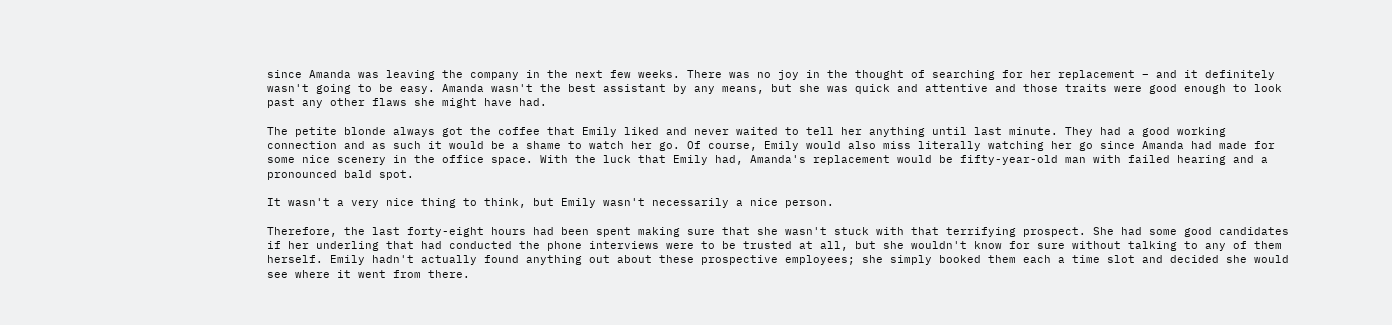since Amanda was leaving the company in the next few weeks. There was no joy in the thought of searching for her replacement – and it definitely wasn't going to be easy. Amanda wasn't the best assistant by any means, but she was quick and attentive and those traits were good enough to look past any other flaws she might have had.

The petite blonde always got the coffee that Emily liked and never waited to tell her anything until last minute. They had a good working connection and as such it would be a shame to watch her go. Of course, Emily would also miss literally watching her go since Amanda had made for some nice scenery in the office space. With the luck that Emily had, Amanda's replacement would be fifty-year-old man with failed hearing and a pronounced bald spot.

It wasn't a very nice thing to think, but Emily wasn't necessarily a nice person.

Therefore, the last forty-eight hours had been spent making sure that she wasn't stuck with that terrifying prospect. She had some good candidates if her underling that had conducted the phone interviews were to be trusted at all, but she wouldn't know for sure without talking to any of them herself. Emily hadn't actually found anything out about these prospective employees; she simply booked them each a time slot and decided she would see where it went from there.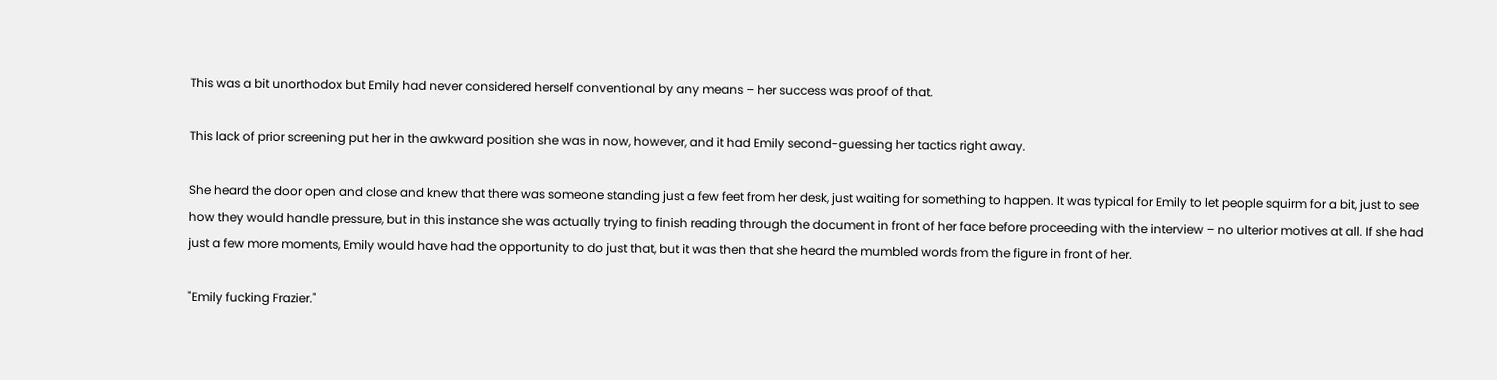This was a bit unorthodox but Emily had never considered herself conventional by any means – her success was proof of that.

This lack of prior screening put her in the awkward position she was in now, however, and it had Emily second-guessing her tactics right away.

She heard the door open and close and knew that there was someone standing just a few feet from her desk, just waiting for something to happen. It was typical for Emily to let people squirm for a bit, just to see how they would handle pressure, but in this instance she was actually trying to finish reading through the document in front of her face before proceeding with the interview – no ulterior motives at all. If she had just a few more moments, Emily would have had the opportunity to do just that, but it was then that she heard the mumbled words from the figure in front of her.

"Emily fucking Frazier."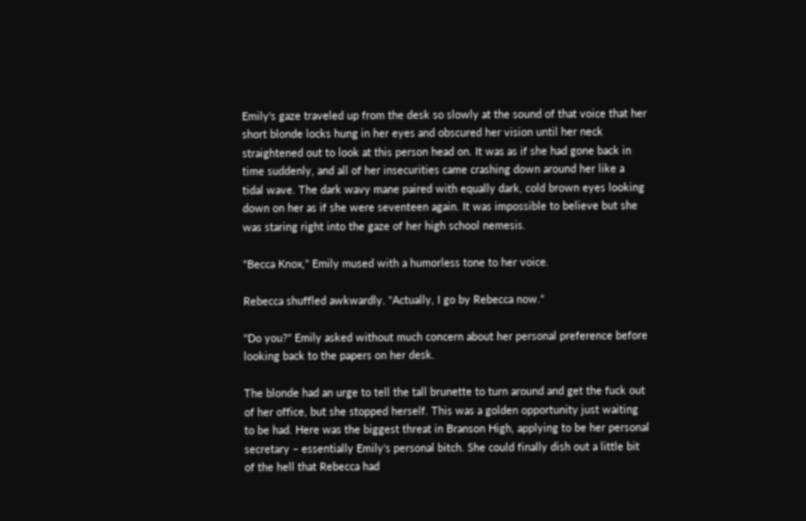Emily's gaze traveled up from the desk so slowly at the sound of that voice that her short blonde locks hung in her eyes and obscured her vision until her neck straightened out to look at this person head on. It was as if she had gone back in time suddenly, and all of her insecurities came crashing down around her like a tidal wave. The dark wavy mane paired with equally dark, cold brown eyes looking down on her as if she were seventeen again. It was impossible to believe but she was staring right into the gaze of her high school nemesis.

"Becca Knox," Emily mused with a humorless tone to her voice.

Rebecca shuffled awkwardly. "Actually, I go by Rebecca now."

"Do you?" Emily asked without much concern about her personal preference before looking back to the papers on her desk.

The blonde had an urge to tell the tall brunette to turn around and get the fuck out of her office, but she stopped herself. This was a golden opportunity just waiting to be had. Here was the biggest threat in Branson High, applying to be her personal secretary – essentially Emily's personal bitch. She could finally dish out a little bit of the hell that Rebecca had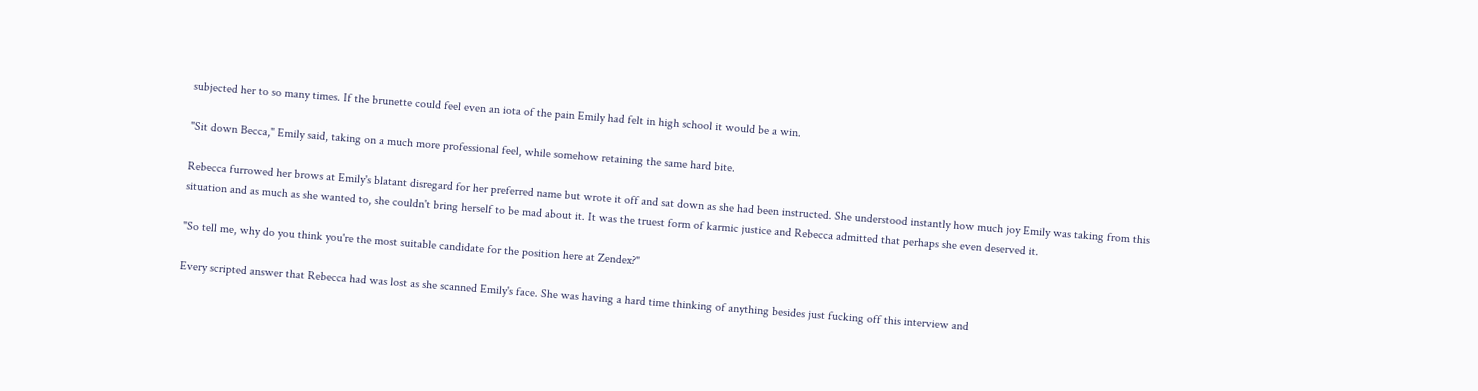subjected her to so many times. If the brunette could feel even an iota of the pain Emily had felt in high school it would be a win.

"Sit down Becca," Emily said, taking on a much more professional feel, while somehow retaining the same hard bite.

Rebecca furrowed her brows at Emily's blatant disregard for her preferred name but wrote it off and sat down as she had been instructed. She understood instantly how much joy Emily was taking from this situation and as much as she wanted to, she couldn't bring herself to be mad about it. It was the truest form of karmic justice and Rebecca admitted that perhaps she even deserved it.

"So tell me, why do you think you're the most suitable candidate for the position here at Zendex?"

Every scripted answer that Rebecca had was lost as she scanned Emily's face. She was having a hard time thinking of anything besides just fucking off this interview and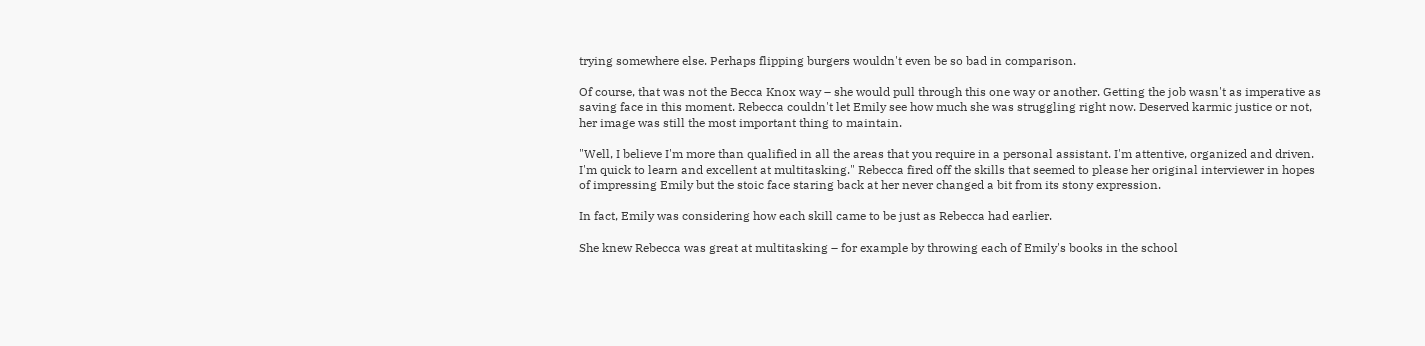trying somewhere else. Perhaps flipping burgers wouldn't even be so bad in comparison.

Of course, that was not the Becca Knox way – she would pull through this one way or another. Getting the job wasn't as imperative as saving face in this moment. Rebecca couldn't let Emily see how much she was struggling right now. Deserved karmic justice or not, her image was still the most important thing to maintain.

"Well, I believe I'm more than qualified in all the areas that you require in a personal assistant. I'm attentive, organized and driven. I'm quick to learn and excellent at multitasking." Rebecca fired off the skills that seemed to please her original interviewer in hopes of impressing Emily but the stoic face staring back at her never changed a bit from its stony expression.

In fact, Emily was considering how each skill came to be just as Rebecca had earlier.

She knew Rebecca was great at multitasking – for example by throwing each of Emily's books in the school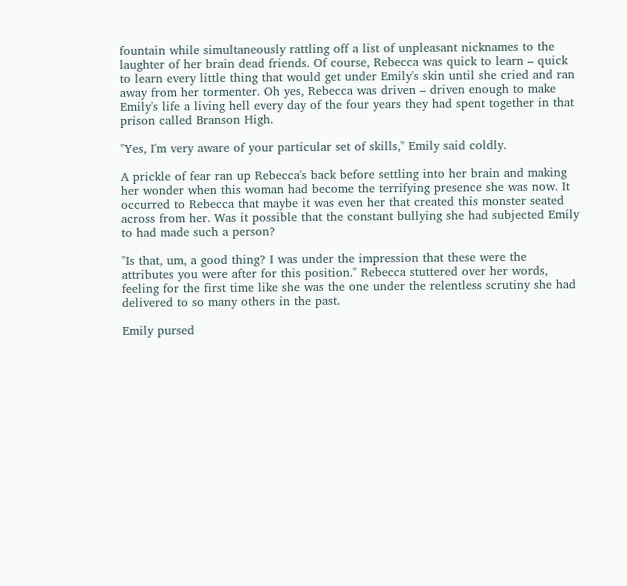fountain while simultaneously rattling off a list of unpleasant nicknames to the laughter of her brain dead friends. Of course, Rebecca was quick to learn – quick to learn every little thing that would get under Emily's skin until she cried and ran away from her tormenter. Oh yes, Rebecca was driven – driven enough to make Emily's life a living hell every day of the four years they had spent together in that prison called Branson High.

"Yes, I'm very aware of your particular set of skills," Emily said coldly.

A prickle of fear ran up Rebecca's back before settling into her brain and making her wonder when this woman had become the terrifying presence she was now. It occurred to Rebecca that maybe it was even her that created this monster seated across from her. Was it possible that the constant bullying she had subjected Emily to had made such a person?

"Is that, um, a good thing? I was under the impression that these were the attributes you were after for this position." Rebecca stuttered over her words, feeling for the first time like she was the one under the relentless scrutiny she had delivered to so many others in the past.

Emily pursed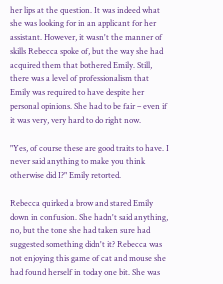her lips at the question. It was indeed what she was looking for in an applicant for her assistant. However, it wasn't the manner of skills Rebecca spoke of, but the way she had acquired them that bothered Emily. Still, there was a level of professionalism that Emily was required to have despite her personal opinions. She had to be fair – even if it was very, very hard to do right now.

"Yes, of course these are good traits to have. I never said anything to make you think otherwise did I?" Emily retorted.

Rebecca quirked a brow and stared Emily down in confusion. She hadn't said anything, no, but the tone she had taken sure had suggested something didn't it? Rebecca was not enjoying this game of cat and mouse she had found herself in today one bit. She was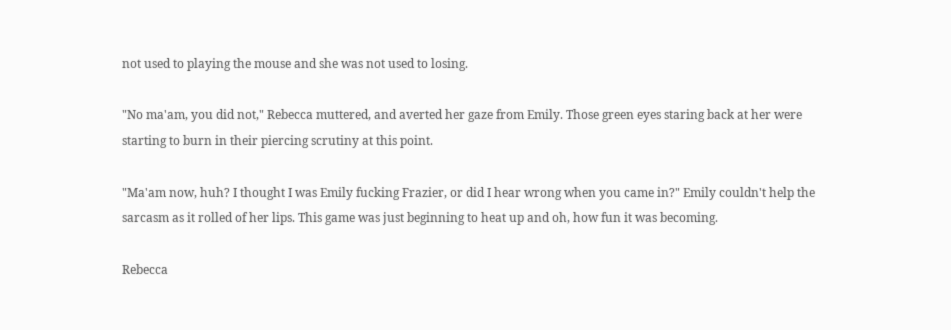not used to playing the mouse and she was not used to losing.

"No ma'am, you did not," Rebecca muttered, and averted her gaze from Emily. Those green eyes staring back at her were starting to burn in their piercing scrutiny at this point.

"Ma'am now, huh? I thought I was Emily fucking Frazier, or did I hear wrong when you came in?" Emily couldn't help the sarcasm as it rolled of her lips. This game was just beginning to heat up and oh, how fun it was becoming.

Rebecca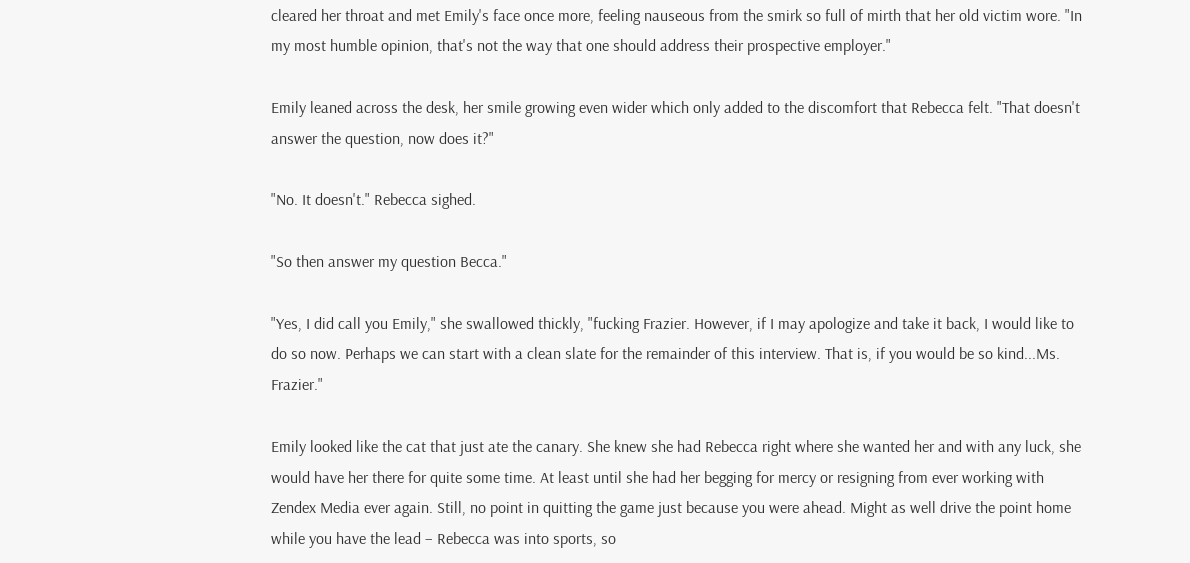cleared her throat and met Emily's face once more, feeling nauseous from the smirk so full of mirth that her old victim wore. "In my most humble opinion, that's not the way that one should address their prospective employer."

Emily leaned across the desk, her smile growing even wider which only added to the discomfort that Rebecca felt. "That doesn't answer the question, now does it?"

"No. It doesn't." Rebecca sighed.

"So then answer my question Becca."

"Yes, I did call you Emily," she swallowed thickly, "fucking Frazier. However, if I may apologize and take it back, I would like to do so now. Perhaps we can start with a clean slate for the remainder of this interview. That is, if you would be so kind...Ms. Frazier."

Emily looked like the cat that just ate the canary. She knew she had Rebecca right where she wanted her and with any luck, she would have her there for quite some time. At least until she had her begging for mercy or resigning from ever working with Zendex Media ever again. Still, no point in quitting the game just because you were ahead. Might as well drive the point home while you have the lead – Rebecca was into sports, so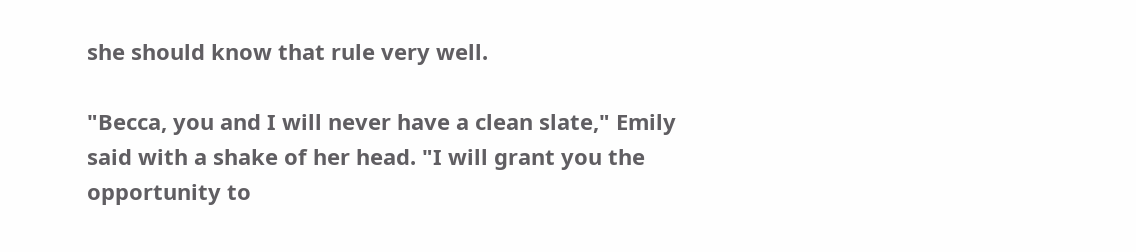she should know that rule very well.

"Becca, you and I will never have a clean slate," Emily said with a shake of her head. "I will grant you the opportunity to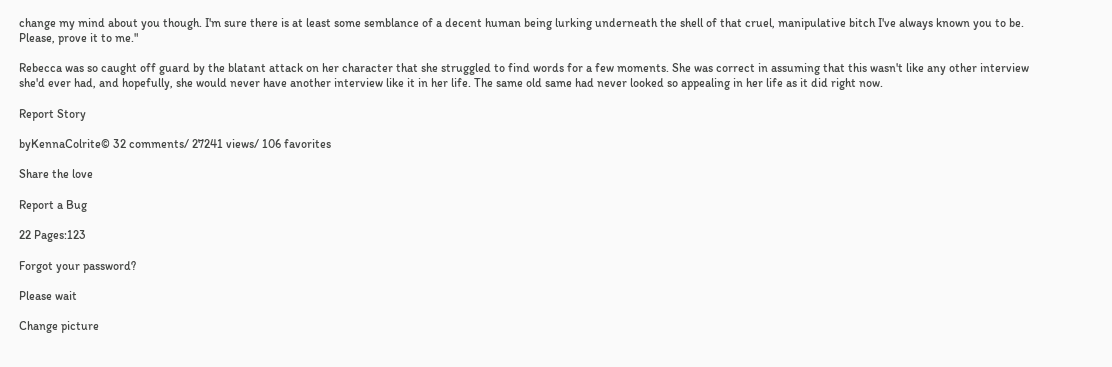change my mind about you though. I'm sure there is at least some semblance of a decent human being lurking underneath the shell of that cruel, manipulative bitch I've always known you to be. Please, prove it to me."

Rebecca was so caught off guard by the blatant attack on her character that she struggled to find words for a few moments. She was correct in assuming that this wasn't like any other interview she'd ever had, and hopefully, she would never have another interview like it in her life. The same old same had never looked so appealing in her life as it did right now.

Report Story

byKennaColrite© 32 comments/ 27241 views/ 106 favorites

Share the love

Report a Bug

22 Pages:123

Forgot your password?

Please wait

Change picture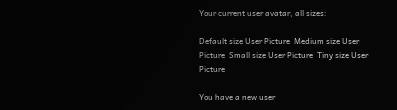Your current user avatar, all sizes:

Default size User Picture  Medium size User Picture  Small size User Picture  Tiny size User Picture

You have a new user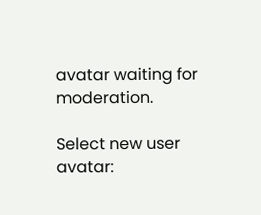avatar waiting for moderation.

Select new user avatar: